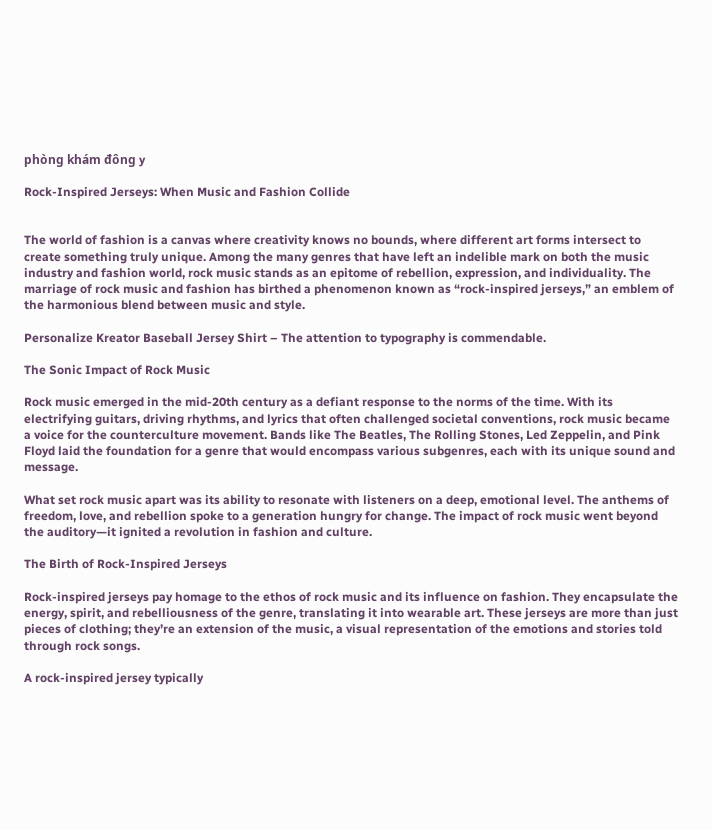phòng khám đông y

Rock-Inspired Jerseys: When Music and Fashion Collide


The world of fashion is a canvas where creativity knows no bounds, where different art forms intersect to create something truly unique. Among the many genres that have left an indelible mark on both the music industry and fashion world, rock music stands as an epitome of rebellion, expression, and individuality. The marriage of rock music and fashion has birthed a phenomenon known as “rock-inspired jerseys,” an emblem of the harmonious blend between music and style.

Personalize Kreator Baseball Jersey Shirt – The attention to typography is commendable.

The Sonic Impact of Rock Music

Rock music emerged in the mid-20th century as a defiant response to the norms of the time. With its electrifying guitars, driving rhythms, and lyrics that often challenged societal conventions, rock music became a voice for the counterculture movement. Bands like The Beatles, The Rolling Stones, Led Zeppelin, and Pink Floyd laid the foundation for a genre that would encompass various subgenres, each with its unique sound and message.

What set rock music apart was its ability to resonate with listeners on a deep, emotional level. The anthems of freedom, love, and rebellion spoke to a generation hungry for change. The impact of rock music went beyond the auditory—it ignited a revolution in fashion and culture.

The Birth of Rock-Inspired Jerseys

Rock-inspired jerseys pay homage to the ethos of rock music and its influence on fashion. They encapsulate the energy, spirit, and rebelliousness of the genre, translating it into wearable art. These jerseys are more than just pieces of clothing; they’re an extension of the music, a visual representation of the emotions and stories told through rock songs.

A rock-inspired jersey typically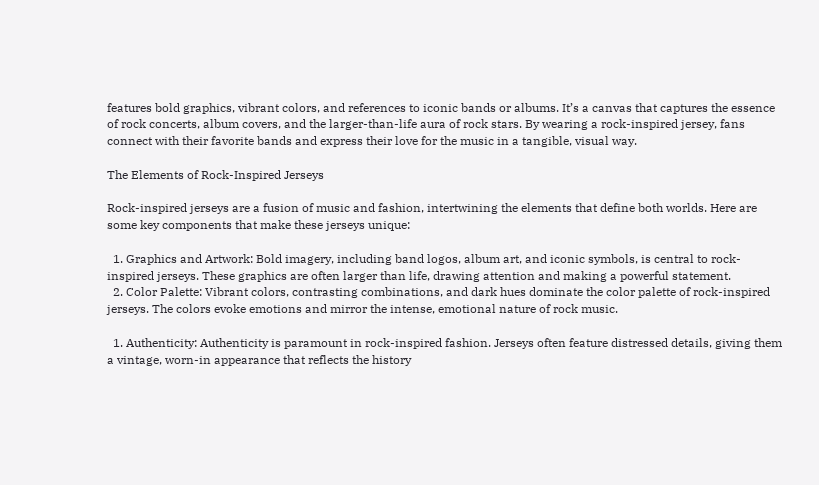features bold graphics, vibrant colors, and references to iconic bands or albums. It’s a canvas that captures the essence of rock concerts, album covers, and the larger-than-life aura of rock stars. By wearing a rock-inspired jersey, fans connect with their favorite bands and express their love for the music in a tangible, visual way.

The Elements of Rock-Inspired Jerseys

Rock-inspired jerseys are a fusion of music and fashion, intertwining the elements that define both worlds. Here are some key components that make these jerseys unique:

  1. Graphics and Artwork: Bold imagery, including band logos, album art, and iconic symbols, is central to rock-inspired jerseys. These graphics are often larger than life, drawing attention and making a powerful statement.
  2. Color Palette: Vibrant colors, contrasting combinations, and dark hues dominate the color palette of rock-inspired jerseys. The colors evoke emotions and mirror the intense, emotional nature of rock music.

  1. Authenticity: Authenticity is paramount in rock-inspired fashion. Jerseys often feature distressed details, giving them a vintage, worn-in appearance that reflects the history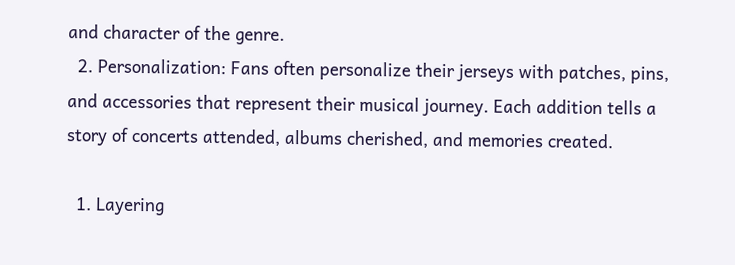and character of the genre.
  2. Personalization: Fans often personalize their jerseys with patches, pins, and accessories that represent their musical journey. Each addition tells a story of concerts attended, albums cherished, and memories created.

  1. Layering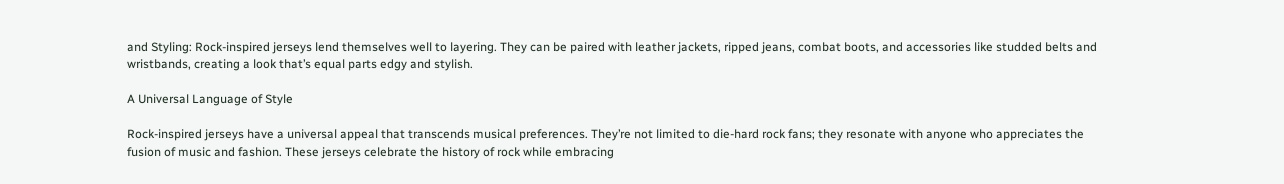and Styling: Rock-inspired jerseys lend themselves well to layering. They can be paired with leather jackets, ripped jeans, combat boots, and accessories like studded belts and wristbands, creating a look that’s equal parts edgy and stylish.

A Universal Language of Style

Rock-inspired jerseys have a universal appeal that transcends musical preferences. They’re not limited to die-hard rock fans; they resonate with anyone who appreciates the fusion of music and fashion. These jerseys celebrate the history of rock while embracing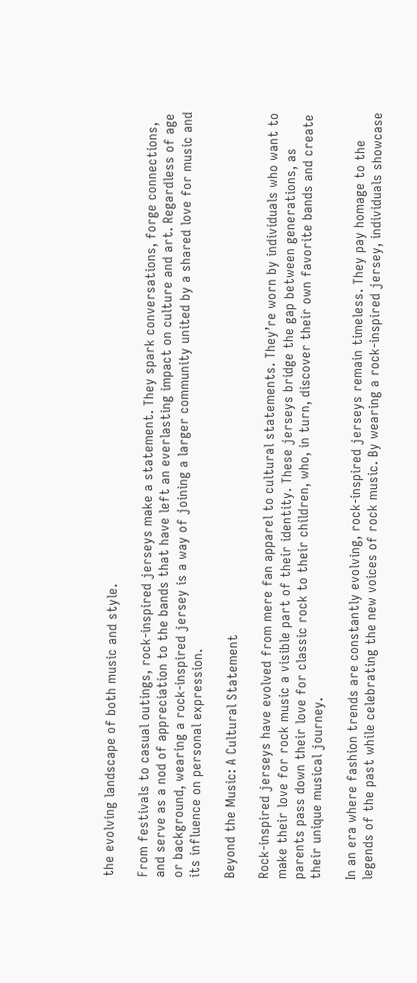the evolving landscape of both music and style.

From festivals to casual outings, rock-inspired jerseys make a statement. They spark conversations, forge connections, and serve as a nod of appreciation to the bands that have left an everlasting impact on culture and art. Regardless of age or background, wearing a rock-inspired jersey is a way of joining a larger community united by a shared love for music and its influence on personal expression.

Beyond the Music: A Cultural Statement

Rock-inspired jerseys have evolved from mere fan apparel to cultural statements. They’re worn by individuals who want to make their love for rock music a visible part of their identity. These jerseys bridge the gap between generations, as parents pass down their love for classic rock to their children, who, in turn, discover their own favorite bands and create their unique musical journey.

In an era where fashion trends are constantly evolving, rock-inspired jerseys remain timeless. They pay homage to the legends of the past while celebrating the new voices of rock music. By wearing a rock-inspired jersey, individuals showcase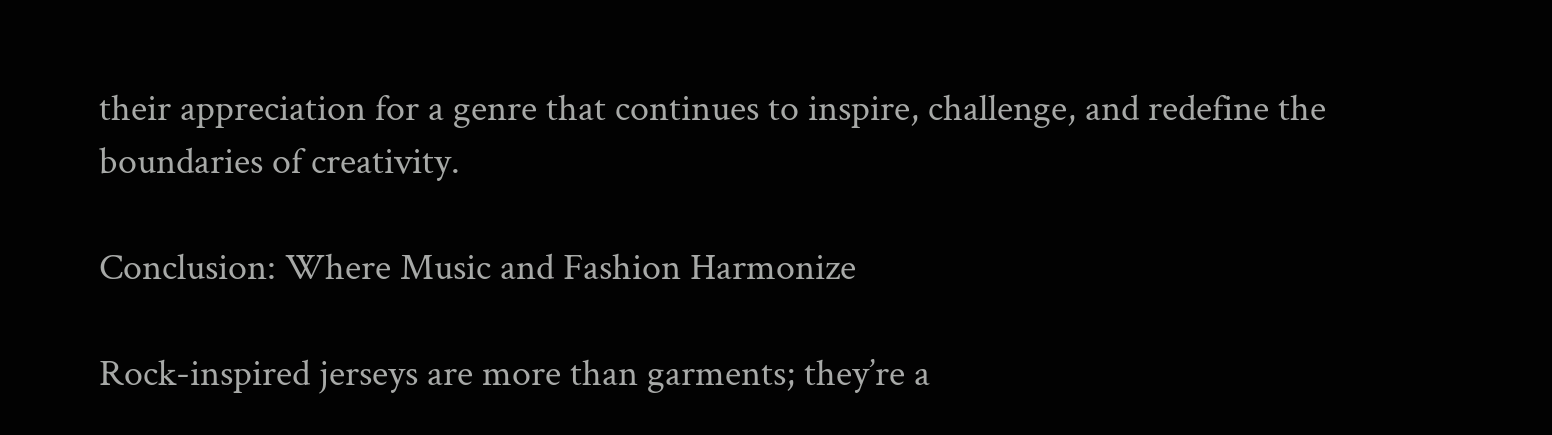their appreciation for a genre that continues to inspire, challenge, and redefine the boundaries of creativity.

Conclusion: Where Music and Fashion Harmonize

Rock-inspired jerseys are more than garments; they’re a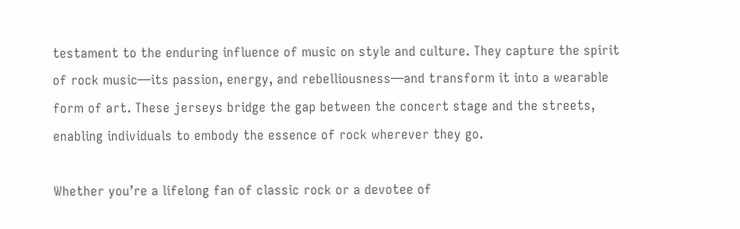testament to the enduring influence of music on style and culture. They capture the spirit of rock music—its passion, energy, and rebelliousness—and transform it into a wearable form of art. These jerseys bridge the gap between the concert stage and the streets, enabling individuals to embody the essence of rock wherever they go.

Whether you’re a lifelong fan of classic rock or a devotee of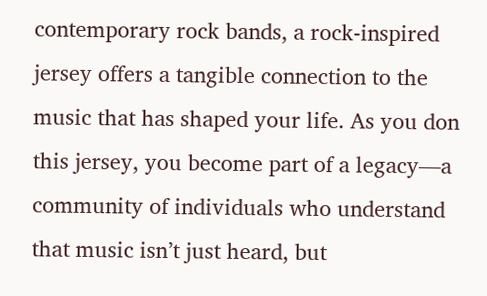contemporary rock bands, a rock-inspired jersey offers a tangible connection to the music that has shaped your life. As you don this jersey, you become part of a legacy—a community of individuals who understand that music isn’t just heard, but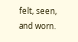felt, seen, and worn.